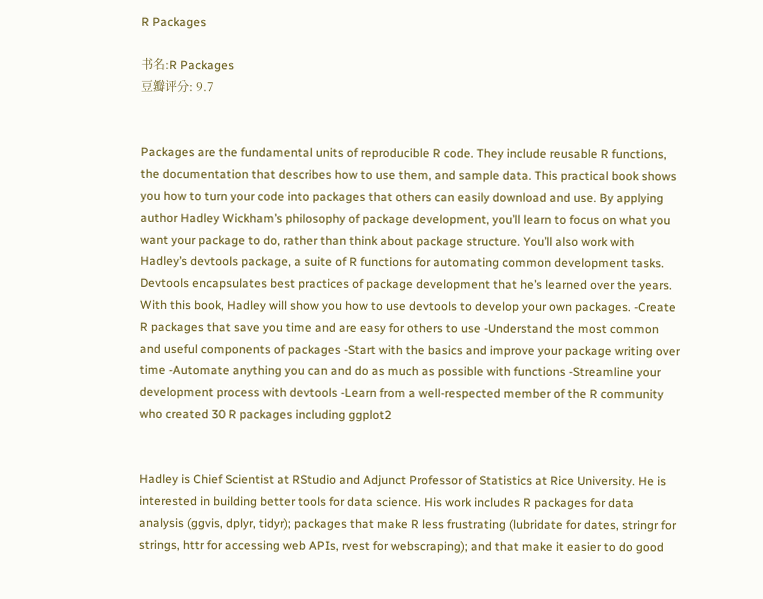R Packages

书名:R Packages
豆瓣评分: 9.7


Packages are the fundamental units of reproducible R code. They include reusable R functions, the documentation that describes how to use them, and sample data. This practical book shows you how to turn your code into packages that others can easily download and use. By applying author Hadley Wickham’s philosophy of package development, you’ll learn to focus on what you want your package to do, rather than think about package structure. You’ll also work with Hadley’s devtools package, a suite of R functions for automating common development tasks. Devtools encapsulates best practices of package development that he’s learned over the years. With this book, Hadley will show you how to use devtools to develop your own packages. -Create R packages that save you time and are easy for others to use -Understand the most common and useful components of packages -Start with the basics and improve your package writing over time -Automate anything you can and do as much as possible with functions -Streamline your development process with devtools -Learn from a well-respected member of the R community who created 30 R packages including ggplot2


Hadley is Chief Scientist at RStudio and Adjunct Professor of Statistics at Rice University. He is interested in building better tools for data science. His work includes R packages for data analysis (ggvis, dplyr, tidyr); packages that make R less frustrating (lubridate for dates, stringr for strings, httr for accessing web APIs, rvest for webscraping); and that make it easier to do good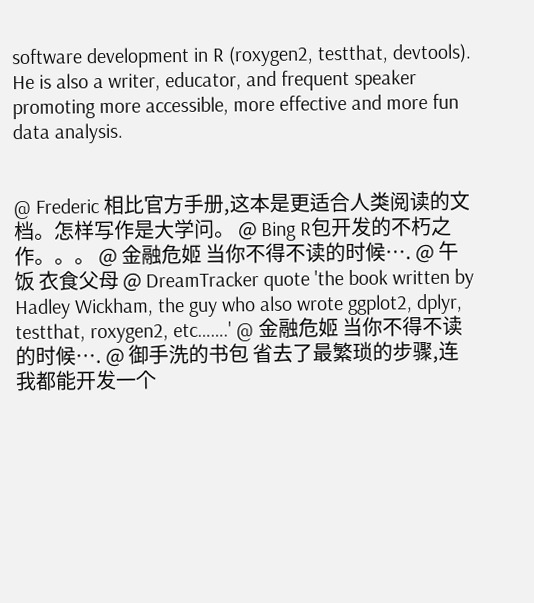software development in R (roxygen2, testthat, devtools). He is also a writer, educator, and frequent speaker promoting more accessible, more effective and more fun data analysis.


@ Frederic 相比官方手册,这本是更适合人类阅读的文档。怎样写作是大学问。 @ Bing R包开发的不朽之作。。。 @ 金融危姬 当你不得不读的时候…. @ 午饭 衣食父母 @ DreamTracker quote 'the book written by Hadley Wickham, the guy who also wrote ggplot2, dplyr, testthat, roxygen2, etc…….' @ 金融危姬 当你不得不读的时候…. @ 御手洗的书包 省去了最繁琐的步骤,连我都能开发一个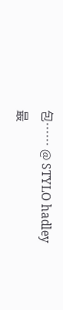包…… @ STYLO hadley最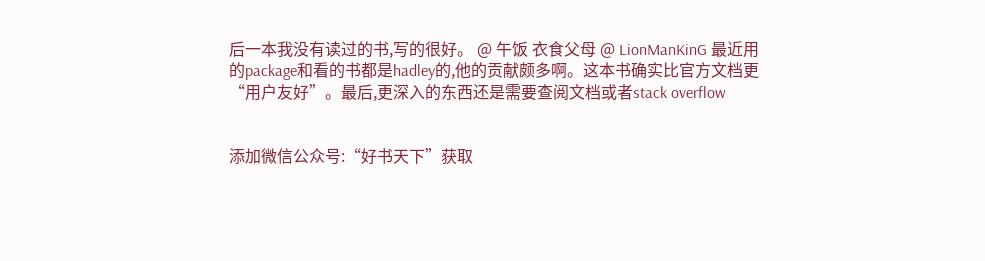后一本我没有读过的书,写的很好。 @ 午饭 衣食父母 @ LionManKinG 最近用的package和看的书都是hadley的,他的贡献颇多啊。这本书确实比官方文档更“用户友好”。最后,更深入的东西还是需要查阅文档或者stack overflow


添加微信公众号:“好书天下”获取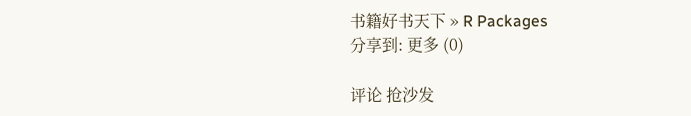书籍好书天下 » R Packages
分享到: 更多 (0)

评论 抢沙发